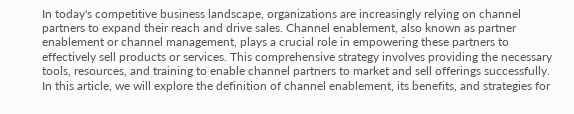In today's competitive business landscape, organizations are increasingly relying on channel partners to expand their reach and drive sales. Channel enablement, also known as partner enablement or channel management, plays a crucial role in empowering these partners to effectively sell products or services. This comprehensive strategy involves providing the necessary tools, resources, and training to enable channel partners to market and sell offerings successfully. In this article, we will explore the definition of channel enablement, its benefits, and strategies for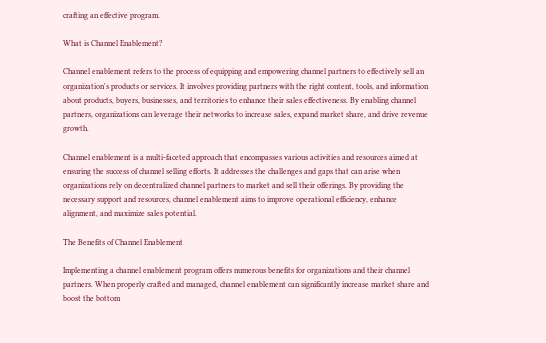crafting an effective program.

What is Channel Enablement?

Channel enablement refers to the process of equipping and empowering channel partners to effectively sell an organization's products or services. It involves providing partners with the right content, tools, and information about products, buyers, businesses, and territories to enhance their sales effectiveness. By enabling channel partners, organizations can leverage their networks to increase sales, expand market share, and drive revenue growth.

Channel enablement is a multi-faceted approach that encompasses various activities and resources aimed at ensuring the success of channel selling efforts. It addresses the challenges and gaps that can arise when organizations rely on decentralized channel partners to market and sell their offerings. By providing the necessary support and resources, channel enablement aims to improve operational efficiency, enhance alignment, and maximize sales potential.

The Benefits of Channel Enablement

Implementing a channel enablement program offers numerous benefits for organizations and their channel partners. When properly crafted and managed, channel enablement can significantly increase market share and boost the bottom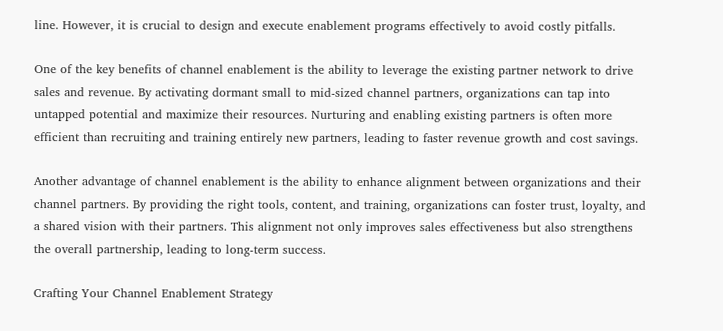line. However, it is crucial to design and execute enablement programs effectively to avoid costly pitfalls.

One of the key benefits of channel enablement is the ability to leverage the existing partner network to drive sales and revenue. By activating dormant small to mid-sized channel partners, organizations can tap into untapped potential and maximize their resources. Nurturing and enabling existing partners is often more efficient than recruiting and training entirely new partners, leading to faster revenue growth and cost savings.

Another advantage of channel enablement is the ability to enhance alignment between organizations and their channel partners. By providing the right tools, content, and training, organizations can foster trust, loyalty, and a shared vision with their partners. This alignment not only improves sales effectiveness but also strengthens the overall partnership, leading to long-term success.

Crafting Your Channel Enablement Strategy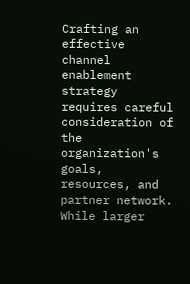Crafting an effective channel enablement strategy requires careful consideration of the organization's goals, resources, and partner network. While larger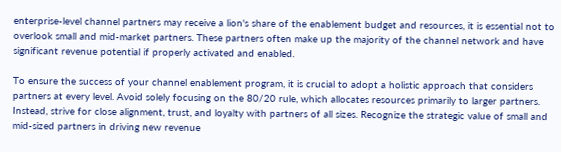enterprise-level channel partners may receive a lion's share of the enablement budget and resources, it is essential not to overlook small and mid-market partners. These partners often make up the majority of the channel network and have significant revenue potential if properly activated and enabled.

To ensure the success of your channel enablement program, it is crucial to adopt a holistic approach that considers partners at every level. Avoid solely focusing on the 80/20 rule, which allocates resources primarily to larger partners. Instead, strive for close alignment, trust, and loyalty with partners of all sizes. Recognize the strategic value of small and mid-sized partners in driving new revenue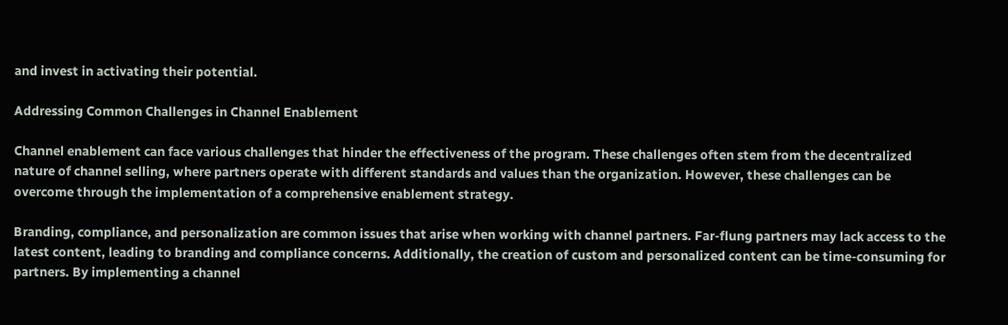and invest in activating their potential.

Addressing Common Challenges in Channel Enablement

Channel enablement can face various challenges that hinder the effectiveness of the program. These challenges often stem from the decentralized nature of channel selling, where partners operate with different standards and values than the organization. However, these challenges can be overcome through the implementation of a comprehensive enablement strategy.

Branding, compliance, and personalization are common issues that arise when working with channel partners. Far-flung partners may lack access to the latest content, leading to branding and compliance concerns. Additionally, the creation of custom and personalized content can be time-consuming for partners. By implementing a channel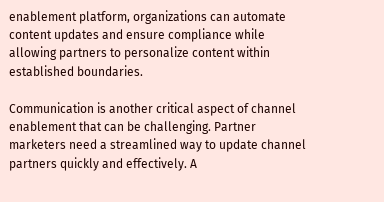enablement platform, organizations can automate content updates and ensure compliance while allowing partners to personalize content within established boundaries.

Communication is another critical aspect of channel enablement that can be challenging. Partner marketers need a streamlined way to update channel partners quickly and effectively. A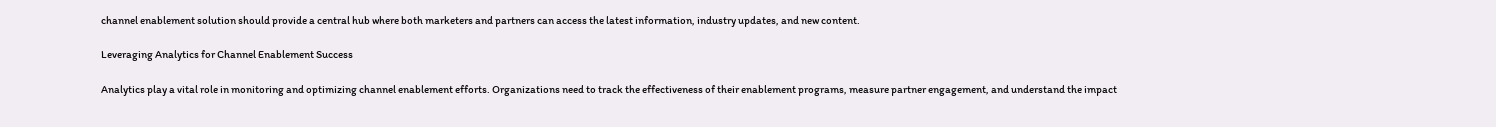channel enablement solution should provide a central hub where both marketers and partners can access the latest information, industry updates, and new content.

Leveraging Analytics for Channel Enablement Success

Analytics play a vital role in monitoring and optimizing channel enablement efforts. Organizations need to track the effectiveness of their enablement programs, measure partner engagement, and understand the impact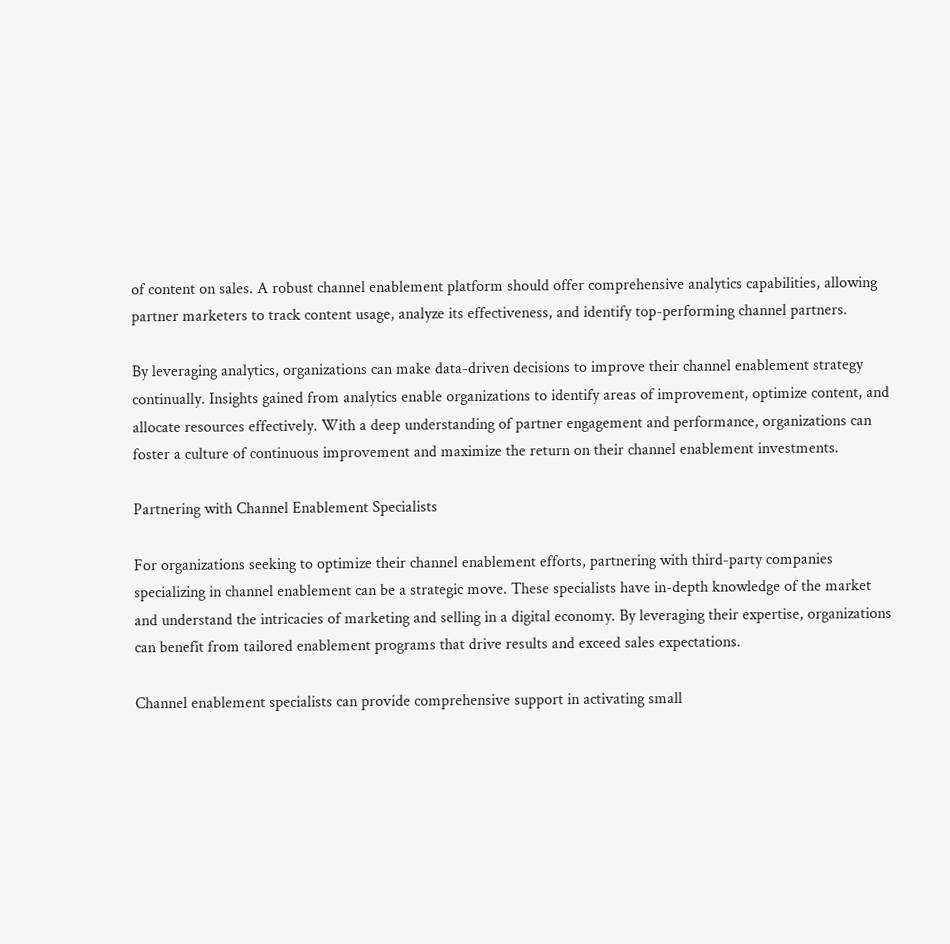of content on sales. A robust channel enablement platform should offer comprehensive analytics capabilities, allowing partner marketers to track content usage, analyze its effectiveness, and identify top-performing channel partners.

By leveraging analytics, organizations can make data-driven decisions to improve their channel enablement strategy continually. Insights gained from analytics enable organizations to identify areas of improvement, optimize content, and allocate resources effectively. With a deep understanding of partner engagement and performance, organizations can foster a culture of continuous improvement and maximize the return on their channel enablement investments.

Partnering with Channel Enablement Specialists

For organizations seeking to optimize their channel enablement efforts, partnering with third-party companies specializing in channel enablement can be a strategic move. These specialists have in-depth knowledge of the market and understand the intricacies of marketing and selling in a digital economy. By leveraging their expertise, organizations can benefit from tailored enablement programs that drive results and exceed sales expectations.

Channel enablement specialists can provide comprehensive support in activating small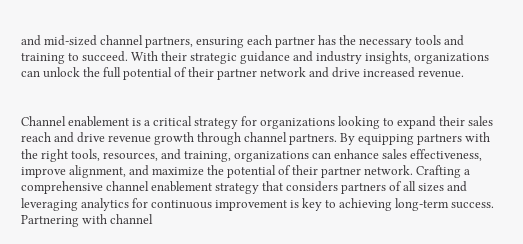and mid-sized channel partners, ensuring each partner has the necessary tools and training to succeed. With their strategic guidance and industry insights, organizations can unlock the full potential of their partner network and drive increased revenue.


Channel enablement is a critical strategy for organizations looking to expand their sales reach and drive revenue growth through channel partners. By equipping partners with the right tools, resources, and training, organizations can enhance sales effectiveness, improve alignment, and maximize the potential of their partner network. Crafting a comprehensive channel enablement strategy that considers partners of all sizes and leveraging analytics for continuous improvement is key to achieving long-term success. Partnering with channel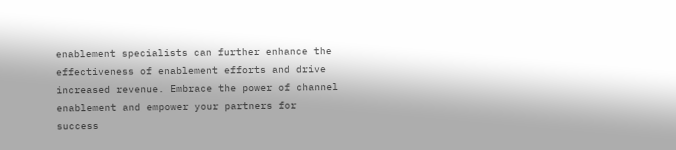enablement specialists can further enhance the effectiveness of enablement efforts and drive increased revenue. Embrace the power of channel enablement and empower your partners for success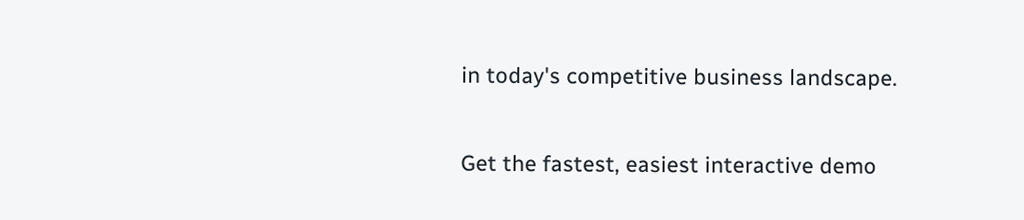in today's competitive business landscape.

Get the fastest, easiest interactive demo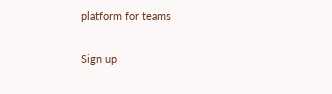platform for teams

Sign up